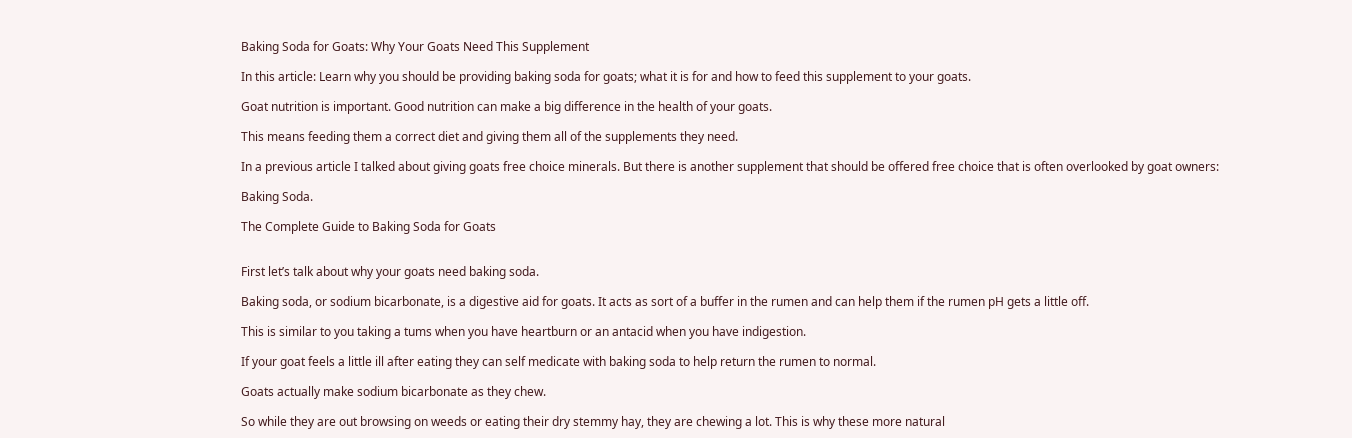Baking Soda for Goats: Why Your Goats Need This Supplement

In this article: Learn why you should be providing baking soda for goats; what it is for and how to feed this supplement to your goats.

Goat nutrition is important. Good nutrition can make a big difference in the health of your goats.

This means feeding them a correct diet and giving them all of the supplements they need.

In a previous article I talked about giving goats free choice minerals. But there is another supplement that should be offered free choice that is often overlooked by goat owners:

Baking Soda.

The Complete Guide to Baking Soda for Goats


First let’s talk about why your goats need baking soda.

Baking soda, or sodium bicarbonate, is a digestive aid for goats. It acts as sort of a buffer in the rumen and can help them if the rumen pH gets a little off.

This is similar to you taking a tums when you have heartburn or an antacid when you have indigestion.

If your goat feels a little ill after eating they can self medicate with baking soda to help return the rumen to normal.

Goats actually make sodium bicarbonate as they chew.

So while they are out browsing on weeds or eating their dry stemmy hay, they are chewing a lot. This is why these more natural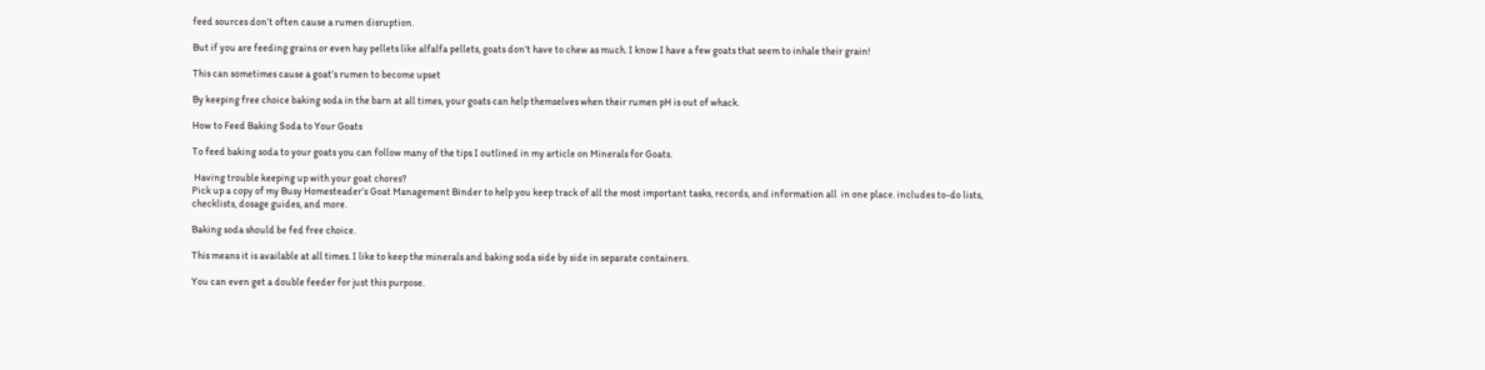feed sources don’t often cause a rumen disruption.

But if you are feeding grains or even hay pellets like alfalfa pellets, goats don’t have to chew as much. I know I have a few goats that seem to inhale their grain!

This can sometimes cause a goat’s rumen to become upset

By keeping free choice baking soda in the barn at all times, your goats can help themselves when their rumen pH is out of whack.

How to Feed Baking Soda to Your Goats

To feed baking soda to your goats you can follow many of the tips I outlined in my article on Minerals for Goats.

 Having trouble keeping up with your goat chores?
Pick up a copy of my Busy Homesteader’s Goat Management Binder to help you keep track of all the most important tasks, records, and information all  in one place. includes to-do lists, checklists, dosage guides, and more.

Baking soda should be fed free choice.

This means it is available at all times. I like to keep the minerals and baking soda side by side in separate containers.

You can even get a double feeder for just this purpose.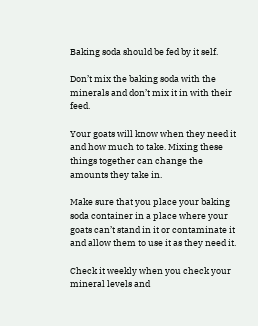Baking soda should be fed by it self.

Don’t mix the baking soda with the minerals and don’t mix it in with their feed.

Your goats will know when they need it and how much to take. Mixing these things together can change the amounts they take in.

Make sure that you place your baking soda container in a place where your goats can’t stand in it or contaminate it and allow them to use it as they need it.

Check it weekly when you check your mineral levels and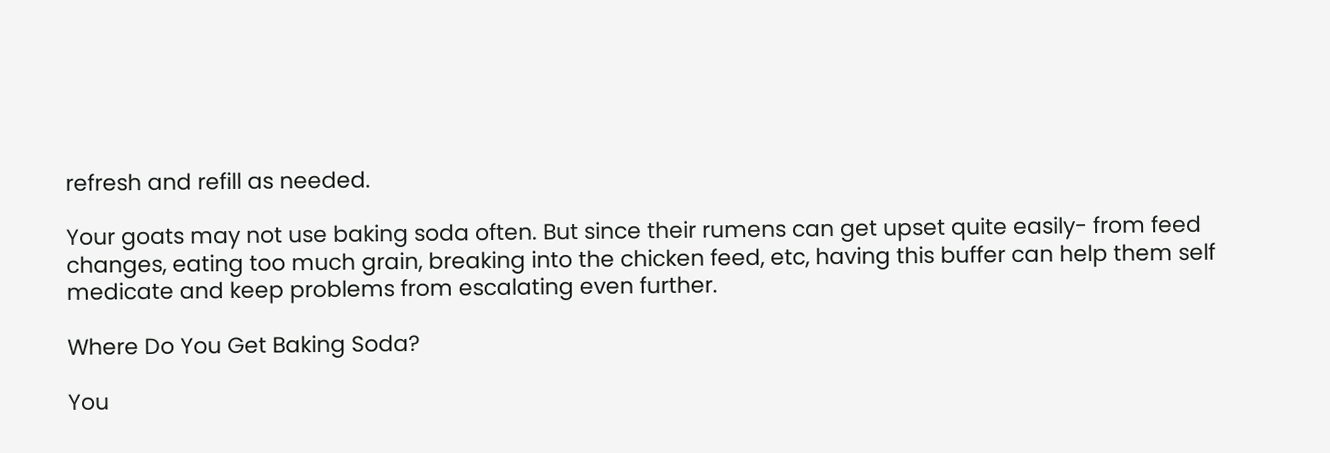refresh and refill as needed.

Your goats may not use baking soda often. But since their rumens can get upset quite easily- from feed changes, eating too much grain, breaking into the chicken feed, etc, having this buffer can help them self medicate and keep problems from escalating even further.

Where Do You Get Baking Soda?

You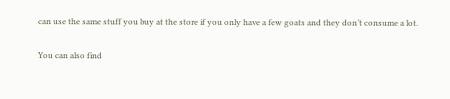can use the same stuff you buy at the store if you only have a few goats and they don’t consume a lot.

You can also find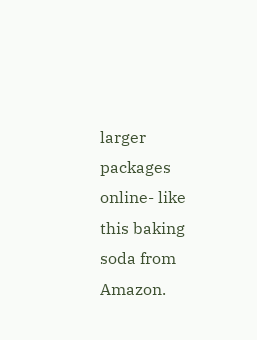larger packages online- like this baking soda from Amazon.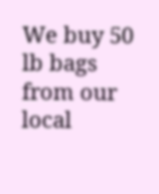We buy 50 lb bags from our local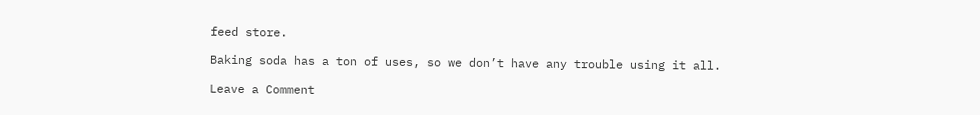feed store.

Baking soda has a ton of uses, so we don’t have any trouble using it all.

Leave a Comment